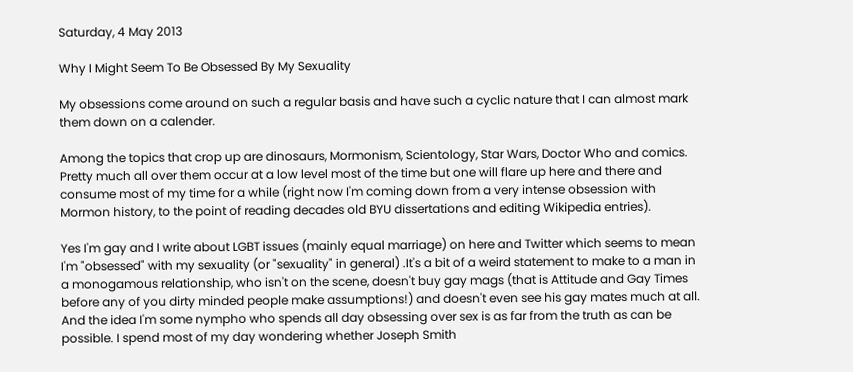Saturday, 4 May 2013

Why I Might Seem To Be Obsessed By My Sexuality

My obsessions come around on such a regular basis and have such a cyclic nature that I can almost mark them down on a calender.

Among the topics that crop up are dinosaurs, Mormonism, Scientology, Star Wars, Doctor Who and comics. Pretty much all over them occur at a low level most of the time but one will flare up here and there and consume most of my time for a while (right now I'm coming down from a very intense obsession with Mormon history, to the point of reading decades old BYU dissertations and editing Wikipedia entries).

Yes I'm gay and I write about LGBT issues (mainly equal marriage) on here and Twitter which seems to mean I'm "obsessed" with my sexuality (or "sexuality" in general) .It's a bit of a weird statement to make to a man in a monogamous relationship, who isn't on the scene, doesn't buy gay mags (that is Attitude and Gay Times before any of you dirty minded people make assumptions!) and doesn't even see his gay mates much at all. And the idea I'm some nympho who spends all day obsessing over sex is as far from the truth as can be possible. I spend most of my day wondering whether Joseph Smith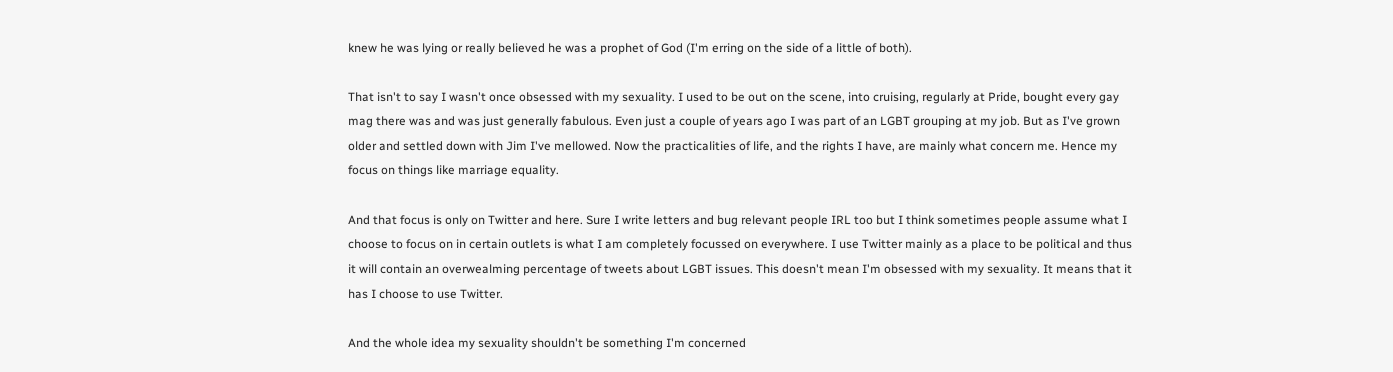knew he was lying or really believed he was a prophet of God (I'm erring on the side of a little of both).

That isn't to say I wasn't once obsessed with my sexuality. I used to be out on the scene, into cruising, regularly at Pride, bought every gay mag there was and was just generally fabulous. Even just a couple of years ago I was part of an LGBT grouping at my job. But as I've grown older and settled down with Jim I've mellowed. Now the practicalities of life, and the rights I have, are mainly what concern me. Hence my focus on things like marriage equality.

And that focus is only on Twitter and here. Sure I write letters and bug relevant people IRL too but I think sometimes people assume what I choose to focus on in certain outlets is what I am completely focussed on everywhere. I use Twitter mainly as a place to be political and thus it will contain an overwealming percentage of tweets about LGBT issues. This doesn't mean I'm obsessed with my sexuality. It means that it has I choose to use Twitter.

And the whole idea my sexuality shouldn't be something I'm concerned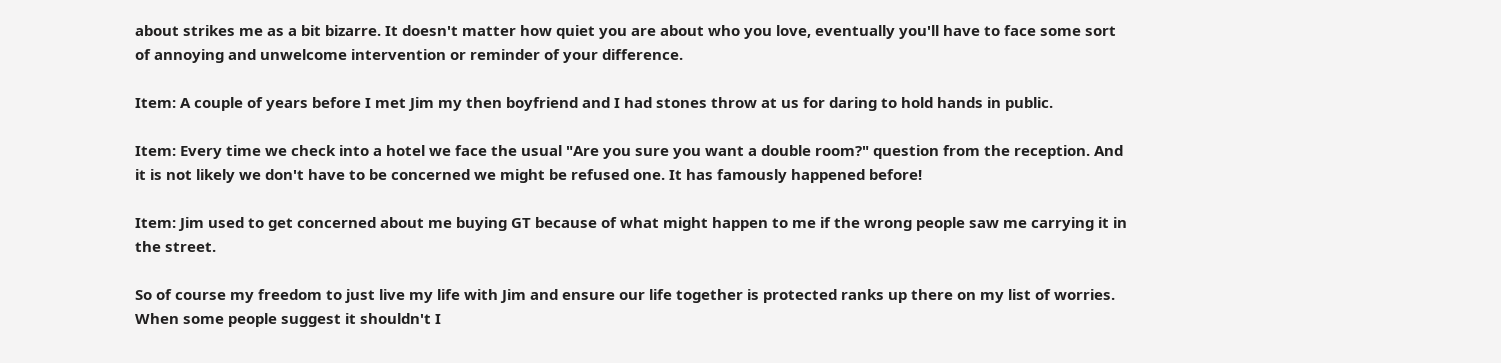about strikes me as a bit bizarre. It doesn't matter how quiet you are about who you love, eventually you'll have to face some sort of annoying and unwelcome intervention or reminder of your difference.

Item: A couple of years before I met Jim my then boyfriend and I had stones throw at us for daring to hold hands in public.

Item: Every time we check into a hotel we face the usual "Are you sure you want a double room?" question from the reception. And it is not likely we don't have to be concerned we might be refused one. It has famously happened before!

Item: Jim used to get concerned about me buying GT because of what might happen to me if the wrong people saw me carrying it in the street.

So of course my freedom to just live my life with Jim and ensure our life together is protected ranks up there on my list of worries. When some people suggest it shouldn't I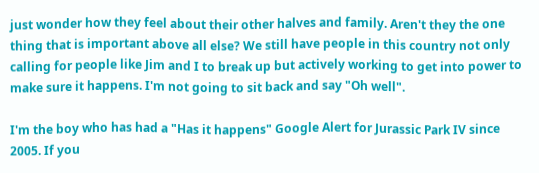just wonder how they feel about their other halves and family. Aren't they the one thing that is important above all else? We still have people in this country not only calling for people like Jim and I to break up but actively working to get into power to make sure it happens. I'm not going to sit back and say "Oh well".

I'm the boy who has had a "Has it happens" Google Alert for Jurassic Park IV since 2005. If you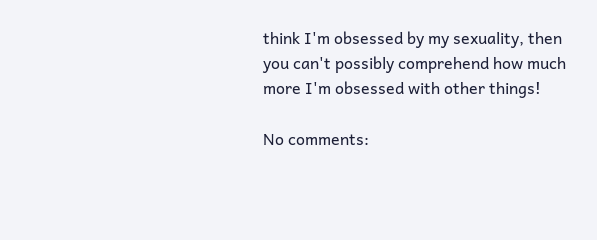think I'm obsessed by my sexuality, then you can't possibly comprehend how much more I'm obsessed with other things!

No comments: